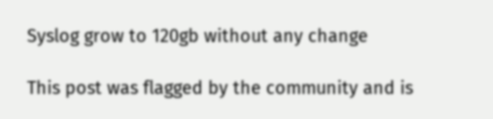Syslog grow to 120gb without any change

This post was flagged by the community and is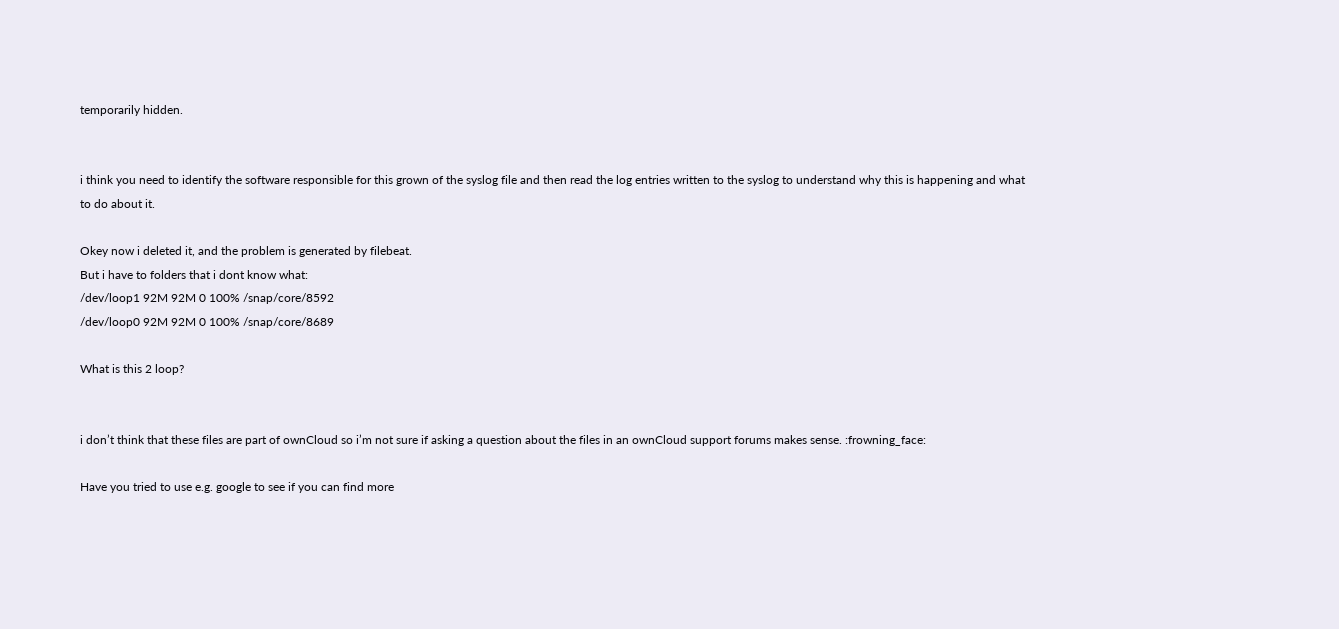temporarily hidden.


i think you need to identify the software responsible for this grown of the syslog file and then read the log entries written to the syslog to understand why this is happening and what to do about it.

Okey now i deleted it, and the problem is generated by filebeat.
But i have to folders that i dont know what:
/dev/loop1 92M 92M 0 100% /snap/core/8592
/dev/loop0 92M 92M 0 100% /snap/core/8689

What is this 2 loop?


i don’t think that these files are part of ownCloud so i’m not sure if asking a question about the files in an ownCloud support forums makes sense. :frowning_face:

Have you tried to use e.g. google to see if you can find more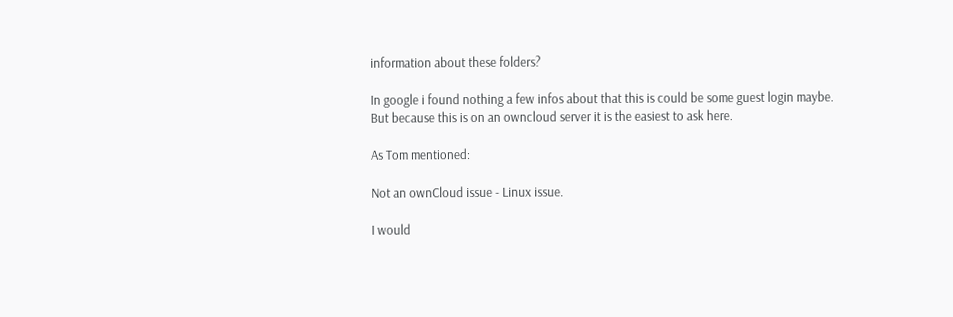information about these folders?

In google i found nothing a few infos about that this is could be some guest login maybe.
But because this is on an owncloud server it is the easiest to ask here.

As Tom mentioned:

Not an ownCloud issue - Linux issue.

I would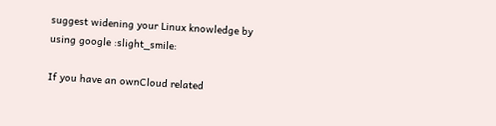suggest widening your Linux knowledge by using google :slight_smile:

If you have an ownCloud related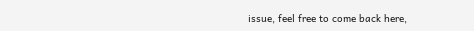issue, feel free to come back here,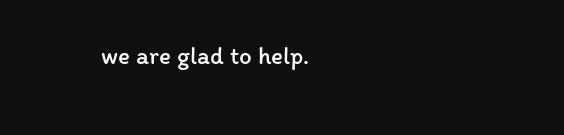we are glad to help.